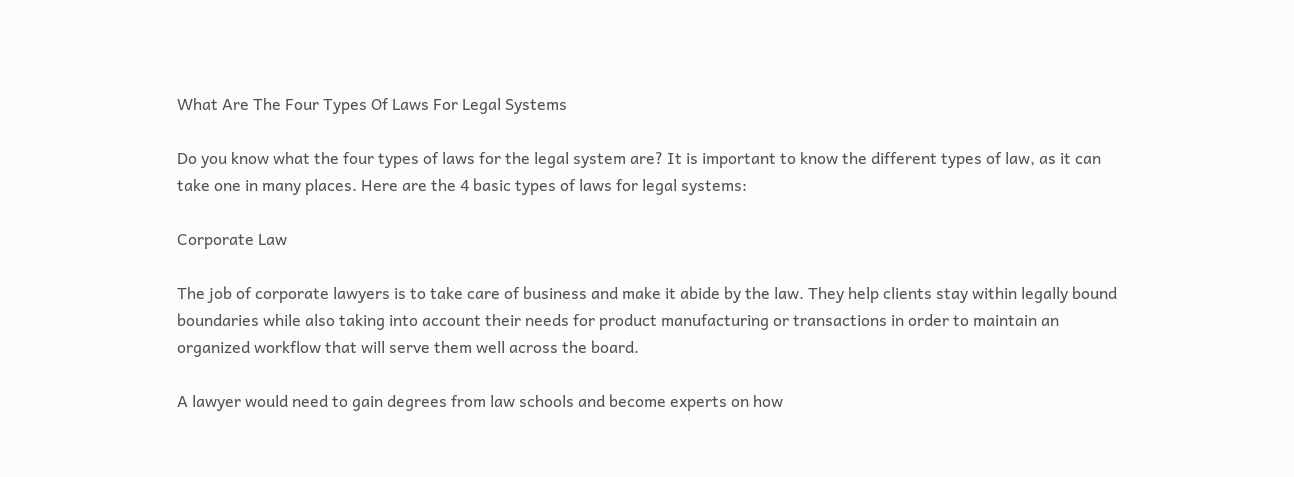What Are The Four Types Of Laws For Legal Systems

Do you know what the four types of laws for the legal system are? It is important to know the different types of law, as it can take one in many places. Here are the 4 basic types of laws for legal systems:

Corporate Law

The job of corporate lawyers is to take care of business and make it abide by the law. They help clients stay within legally bound boundaries while also taking into account their needs for product manufacturing or transactions in order to maintain an organized workflow that will serve them well across the board.

A lawyer would need to gain degrees from law schools and become experts on how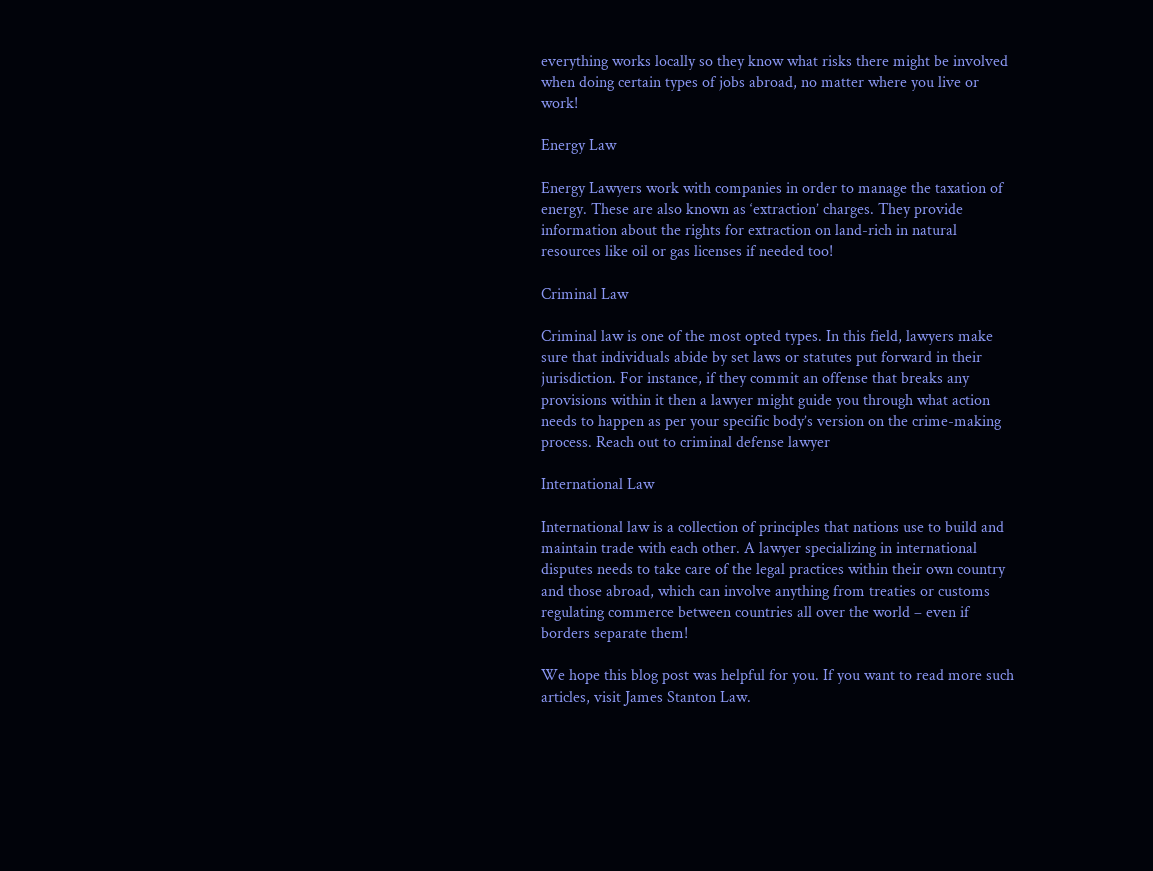everything works locally so they know what risks there might be involved when doing certain types of jobs abroad, no matter where you live or work!

Energy Law

Energy Lawyers work with companies in order to manage the taxation of energy. These are also known as ‘extraction’ charges. They provide information about the rights for extraction on land-rich in natural resources like oil or gas licenses if needed too!

Criminal Law

Criminal law is one of the most opted types. In this field, lawyers make sure that individuals abide by set laws or statutes put forward in their jurisdiction. For instance, if they commit an offense that breaks any provisions within it then a lawyer might guide you through what action needs to happen as per your specific body’s version on the crime-making process. Reach out to criminal defense lawyer

International Law

International law is a collection of principles that nations use to build and maintain trade with each other. A lawyer specializing in international disputes needs to take care of the legal practices within their own country and those abroad, which can involve anything from treaties or customs regulating commerce between countries all over the world – even if borders separate them!

We hope this blog post was helpful for you. If you want to read more such articles, visit James Stanton Law.